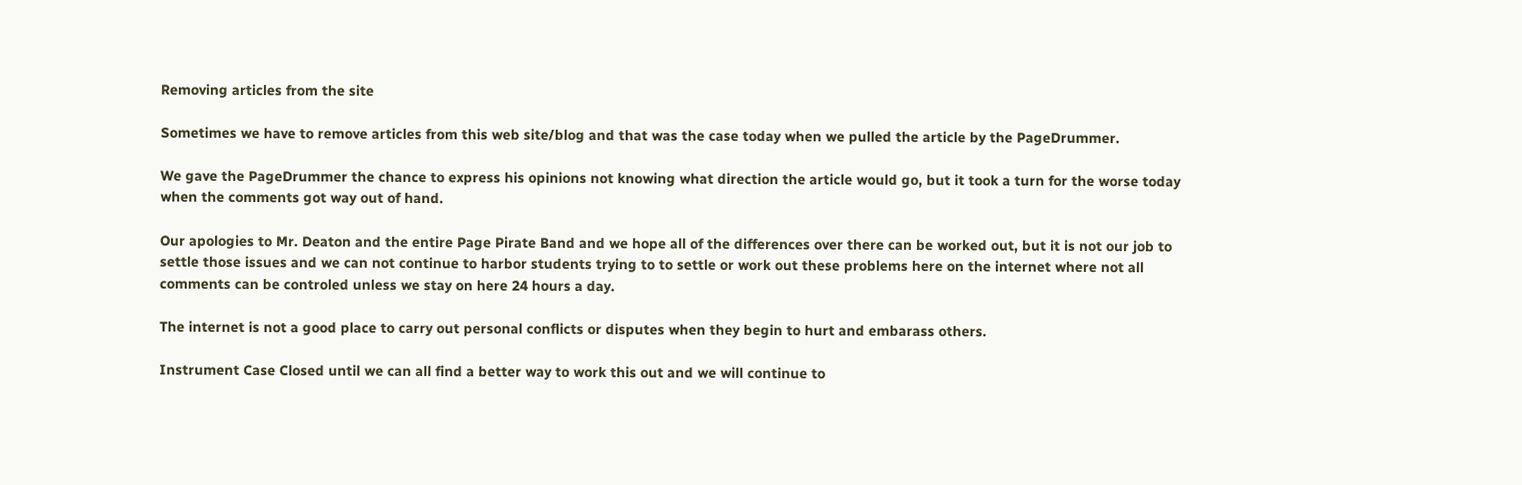Removing articles from the site

Sometimes we have to remove articles from this web site/blog and that was the case today when we pulled the article by the PageDrummer.

We gave the PageDrummer the chance to express his opinions not knowing what direction the article would go, but it took a turn for the worse today when the comments got way out of hand.

Our apologies to Mr. Deaton and the entire Page Pirate Band and we hope all of the differences over there can be worked out, but it is not our job to settle those issues and we can not continue to harbor students trying to to settle or work out these problems here on the internet where not all comments can be controled unless we stay on here 24 hours a day.

The internet is not a good place to carry out personal conflicts or disputes when they begin to hurt and embarass others.

Instrument Case Closed until we can all find a better way to work this out and we will continue to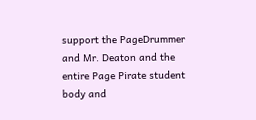support the PageDrummer and Mr. Deaton and the entire Page Pirate student body and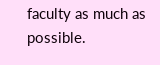faculty as much as possible.